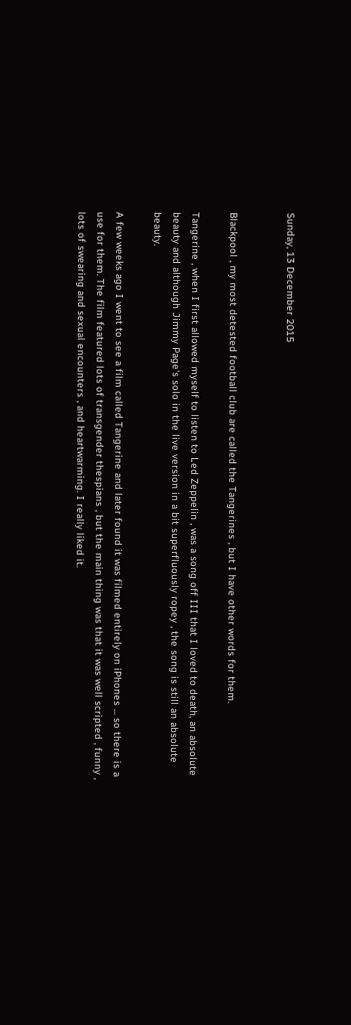Sunday, 13 December 2015


Blackpool , my most detested football club are called the Tangerines , but I have other words for them.

Tangerine , when I first allowed myself to listen to Led Zeppelin , was a song off III that I loved to death, an absolute beauty and although Jimmy Page's solo in the live version in a bit superfluously ropey , the song is still an absolute beauty.

A few weeks ago I went to see a film called Tangerine and later found it was filmed entirely on iPhones ... so there is a use for them. The film featured lots of transgender thespians , but the main thing was that it was well scripted , funny , lots of swearing and sexual encounters , and heartwarming. I really liked it.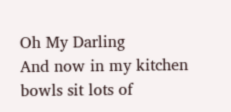Oh My Darling
And now in my kitchen bowls sit lots of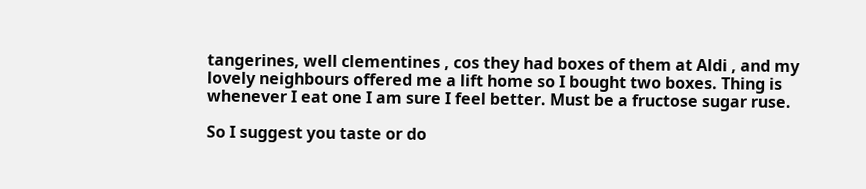tangerines, well clementines , cos they had boxes of them at Aldi , and my lovely neighbours offered me a lift home so I bought two boxes. Thing is whenever I eat one I am sure I feel better. Must be a fructose sugar ruse.

So I suggest you taste or do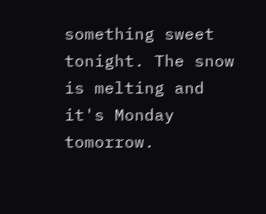something sweet tonight. The snow is melting and it's Monday tomorrow.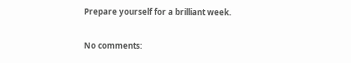Prepare yourself for a brilliant week.

No comments: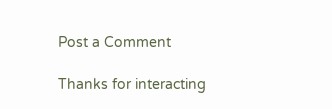Post a Comment

Thanks for interacting